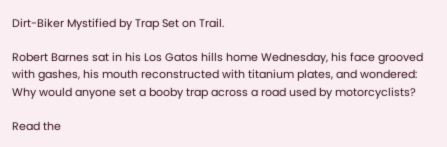Dirt-Biker Mystified by Trap Set on Trail.

Robert Barnes sat in his Los Gatos hills home Wednesday, his face grooved with gashes, his mouth reconstructed with titanium plates, and wondered: Why would anyone set a booby trap across a road used by motorcyclists?

Read the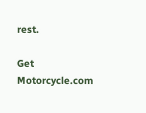rest.

Get Motorcycle.com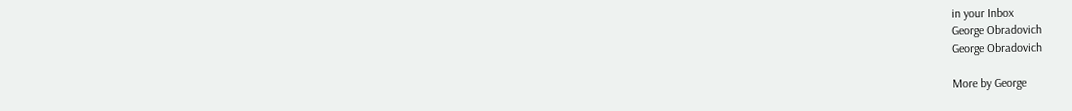in your Inbox
George Obradovich
George Obradovich

More by George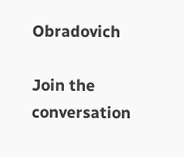Obradovich

Join the conversation